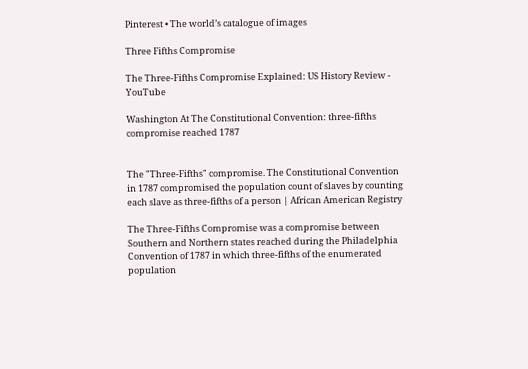Pinterest • The world’s catalogue of images

Three Fifths Compromise

The Three-Fifths Compromise Explained: US History Review - YouTube

Washington At The Constitutional Convention: three-fifths compromise reached 1787


The "Three-Fifths" compromise. The Constitutional Convention in 1787 compromised the population count of slaves by counting each slave as three-fifths of a person | African American Registry

The Three-Fifths Compromise was a compromise between Southern and Northern states reached during the Philadelphia Convention of 1787 in which three-fifths of the enumerated population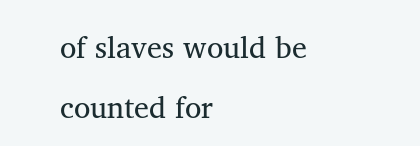of slaves would be counted for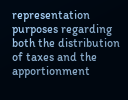representation purposes regarding both the distribution of taxes and the apportionment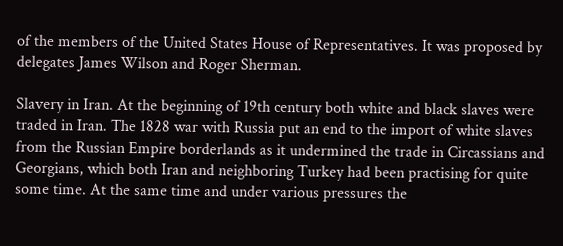of the members of the United States House of Representatives. It was proposed by delegates James Wilson and Roger Sherman.

Slavery in Iran. At the beginning of 19th century both white and black slaves were traded in Iran. The 1828 war with Russia put an end to the import of white slaves from the Russian Empire borderlands as it undermined the trade in Circassians and Georgians, which both Iran and neighboring Turkey had been practising for quite some time. At the same time and under various pressures the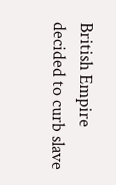British Empire decided to curb slave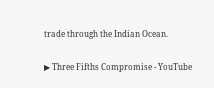trade through the Indian Ocean.

▶ Three Fifths Compromise - YouTube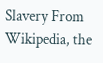Slavery From Wikipedia, the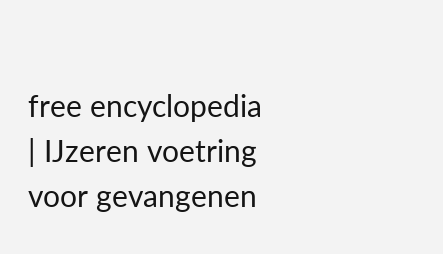free encyclopedia | IJzeren voetring voor gevangenen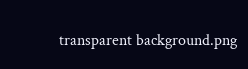transparent background.png